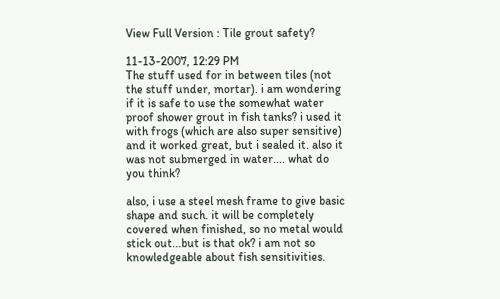View Full Version : Tile grout safety?

11-13-2007, 12:29 PM
The stuff used for in between tiles (not the stuff under, mortar). i am wondering if it is safe to use the somewhat water proof shower grout in fish tanks? i used it with frogs (which are also super sensitive) and it worked great, but i sealed it. also it was not submerged in water.... what do you think?

also, i use a steel mesh frame to give basic shape and such. it will be completely covered when finished, so no metal would stick out...but is that ok? i am not so knowledgeable about fish sensitivities.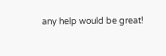any help would be great!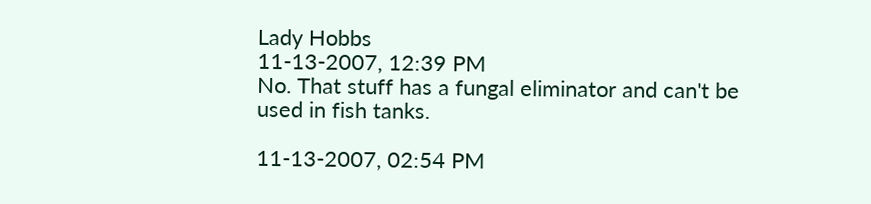Lady Hobbs
11-13-2007, 12:39 PM
No. That stuff has a fungal eliminator and can't be used in fish tanks.

11-13-2007, 02:54 PM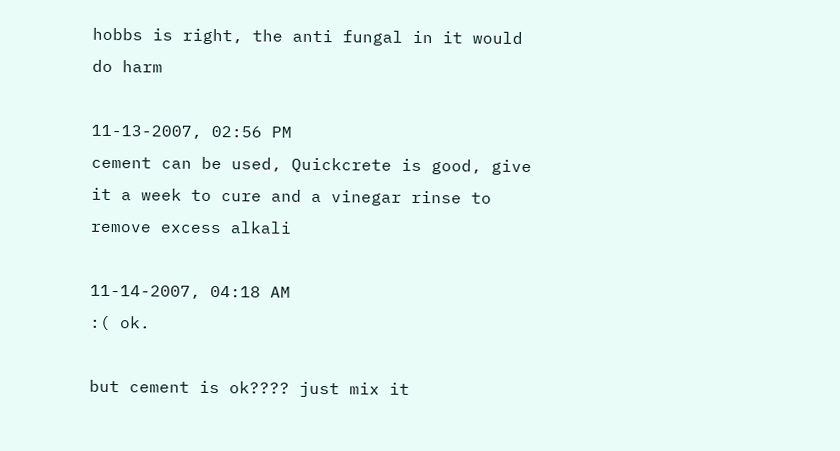hobbs is right, the anti fungal in it would do harm

11-13-2007, 02:56 PM
cement can be used, Quickcrete is good, give it a week to cure and a vinegar rinse to remove excess alkali

11-14-2007, 04:18 AM
:( ok.

but cement is ok???? just mix it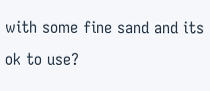with some fine sand and its ok to use?